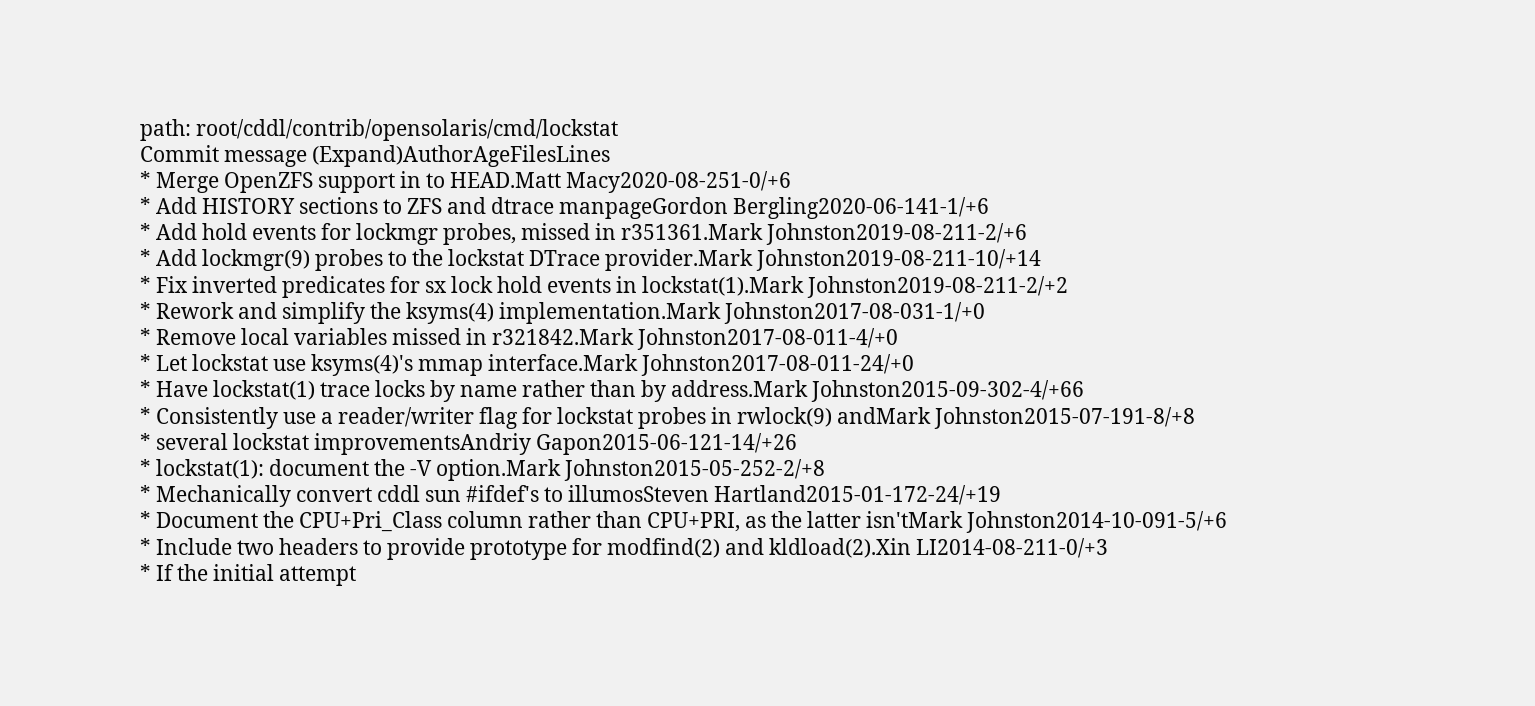path: root/cddl/contrib/opensolaris/cmd/lockstat
Commit message (Expand)AuthorAgeFilesLines
* Merge OpenZFS support in to HEAD.Matt Macy2020-08-251-0/+6
* Add HISTORY sections to ZFS and dtrace manpageGordon Bergling2020-06-141-1/+6
* Add hold events for lockmgr probes, missed in r351361.Mark Johnston2019-08-211-2/+6
* Add lockmgr(9) probes to the lockstat DTrace provider.Mark Johnston2019-08-211-10/+14
* Fix inverted predicates for sx lock hold events in lockstat(1).Mark Johnston2019-08-211-2/+2
* Rework and simplify the ksyms(4) implementation.Mark Johnston2017-08-031-1/+0
* Remove local variables missed in r321842.Mark Johnston2017-08-011-4/+0
* Let lockstat use ksyms(4)'s mmap interface.Mark Johnston2017-08-011-24/+0
* Have lockstat(1) trace locks by name rather than by address.Mark Johnston2015-09-302-4/+66
* Consistently use a reader/writer flag for lockstat probes in rwlock(9) andMark Johnston2015-07-191-8/+8
* several lockstat improvementsAndriy Gapon2015-06-121-14/+26
* lockstat(1): document the -V option.Mark Johnston2015-05-252-2/+8
* Mechanically convert cddl sun #ifdef's to illumosSteven Hartland2015-01-172-24/+19
* Document the CPU+Pri_Class column rather than CPU+PRI, as the latter isn'tMark Johnston2014-10-091-5/+6
* Include two headers to provide prototype for modfind(2) and kldload(2).Xin LI2014-08-211-0/+3
* If the initial attempt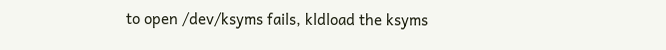to open /dev/ksyms fails, kldload the ksyms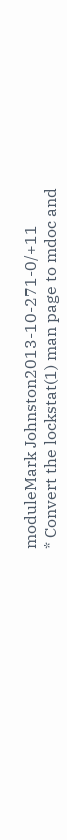moduleMark Johnston2013-10-271-0/+11
* Convert the lockstat(1) man page to mdoc and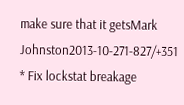make sure that it getsMark Johnston2013-10-271-827/+351
* Fix lockstat breakage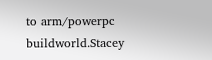to arm/powerpc buildworld.Stacey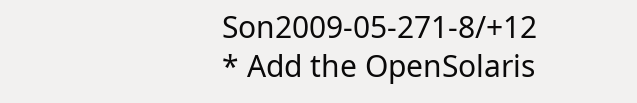Son2009-05-271-8/+12
* Add the OpenSolaris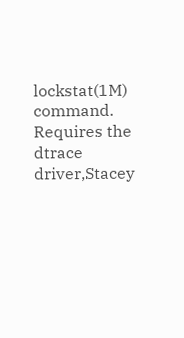lockstat(1M) command. Requires the dtrace driver,Stacey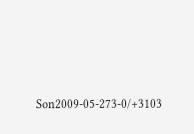Son2009-05-273-0/+3103